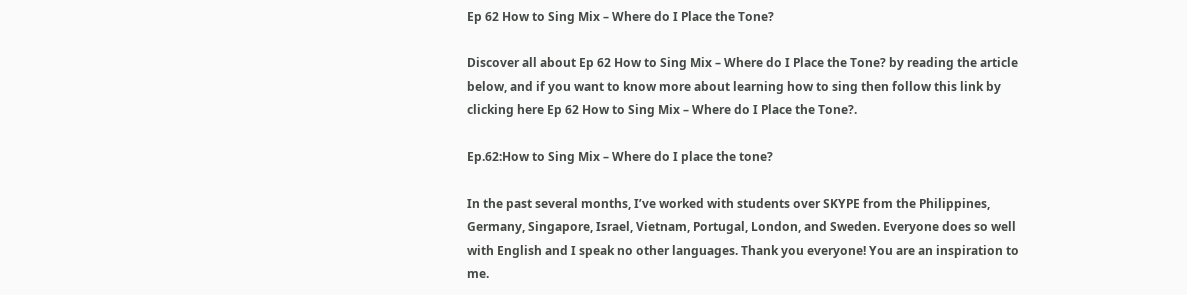Ep 62 How to Sing Mix – Where do I Place the Tone?

Discover all about Ep 62 How to Sing Mix – Where do I Place the Tone? by reading the article below, and if you want to know more about learning how to sing then follow this link by clicking here Ep 62 How to Sing Mix – Where do I Place the Tone?.

Ep.62:How to Sing Mix – Where do I place the tone?

In the past several months, I’ve worked with students over SKYPE from the Philippines, Germany, Singapore, Israel, Vietnam, Portugal, London, and Sweden. Everyone does so well with English and I speak no other languages. Thank you everyone! You are an inspiration to me.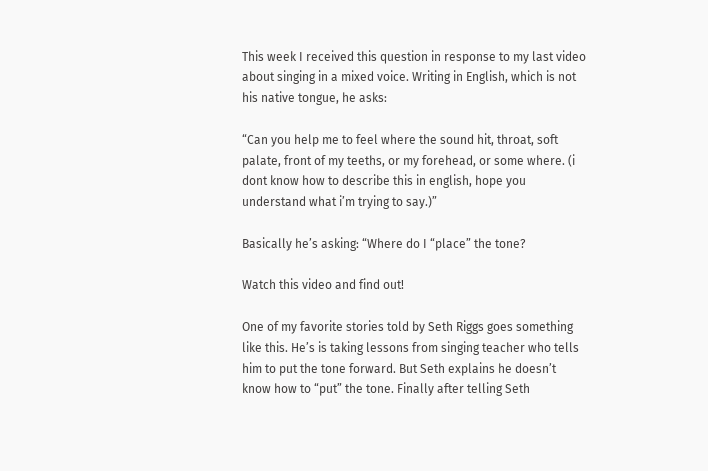This week I received this question in response to my last video about singing in a mixed voice. Writing in English, which is not his native tongue, he asks:

“Can you help me to feel where the sound hit, throat, soft palate, front of my teeths, or my forehead, or some where. (i dont know how to describe this in english, hope you understand what i’m trying to say.)”

Basically he’s asking: “Where do I “place” the tone?

Watch this video and find out!

One of my favorite stories told by Seth Riggs goes something like this. He’s is taking lessons from singing teacher who tells him to put the tone forward. But Seth explains he doesn’t know how to “put” the tone. Finally after telling Seth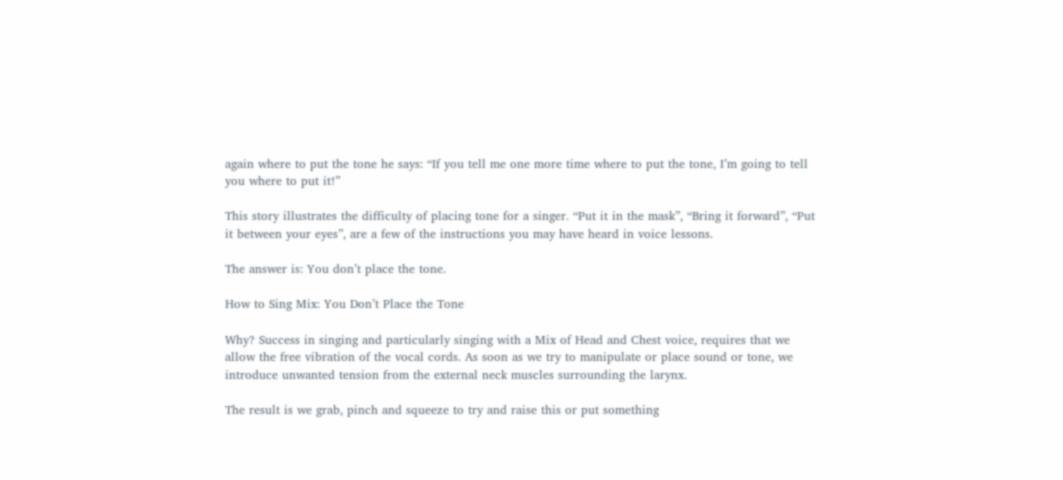again where to put the tone he says: “If you tell me one more time where to put the tone, I’m going to tell you where to put it!”

This story illustrates the difficulty of placing tone for a singer. “Put it in the mask”, “Bring it forward”, “Put it between your eyes”, are a few of the instructions you may have heard in voice lessons.

The answer is: You don’t place the tone.

How to Sing Mix: You Don’t Place the Tone

Why? Success in singing and particularly singing with a Mix of Head and Chest voice, requires that we allow the free vibration of the vocal cords. As soon as we try to manipulate or place sound or tone, we introduce unwanted tension from the external neck muscles surrounding the larynx.

The result is we grab, pinch and squeeze to try and raise this or put something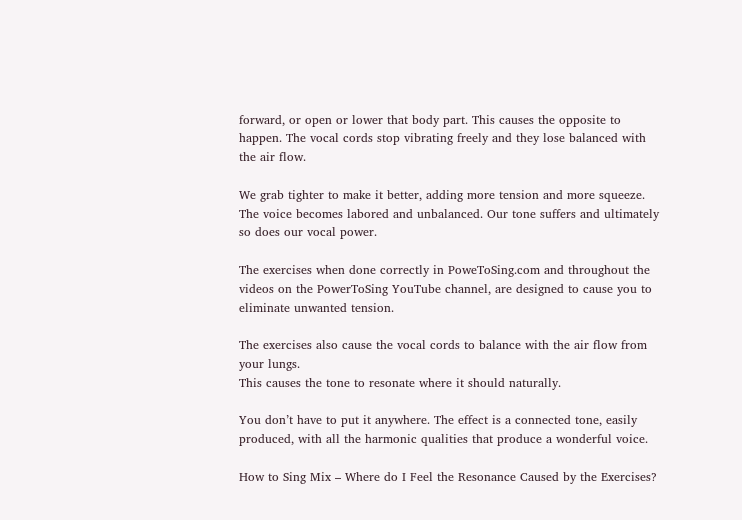forward, or open or lower that body part. This causes the opposite to happen. The vocal cords stop vibrating freely and they lose balanced with the air flow.

We grab tighter to make it better, adding more tension and more squeeze. The voice becomes labored and unbalanced. Our tone suffers and ultimately so does our vocal power.

The exercises when done correctly in PoweToSing.com and throughout the videos on the PowerToSing YouTube channel, are designed to cause you to eliminate unwanted tension.

The exercises also cause the vocal cords to balance with the air flow from your lungs.
This causes the tone to resonate where it should naturally.

You don’t have to put it anywhere. The effect is a connected tone, easily produced, with all the harmonic qualities that produce a wonderful voice.

How to Sing Mix – Where do I Feel the Resonance Caused by the Exercises?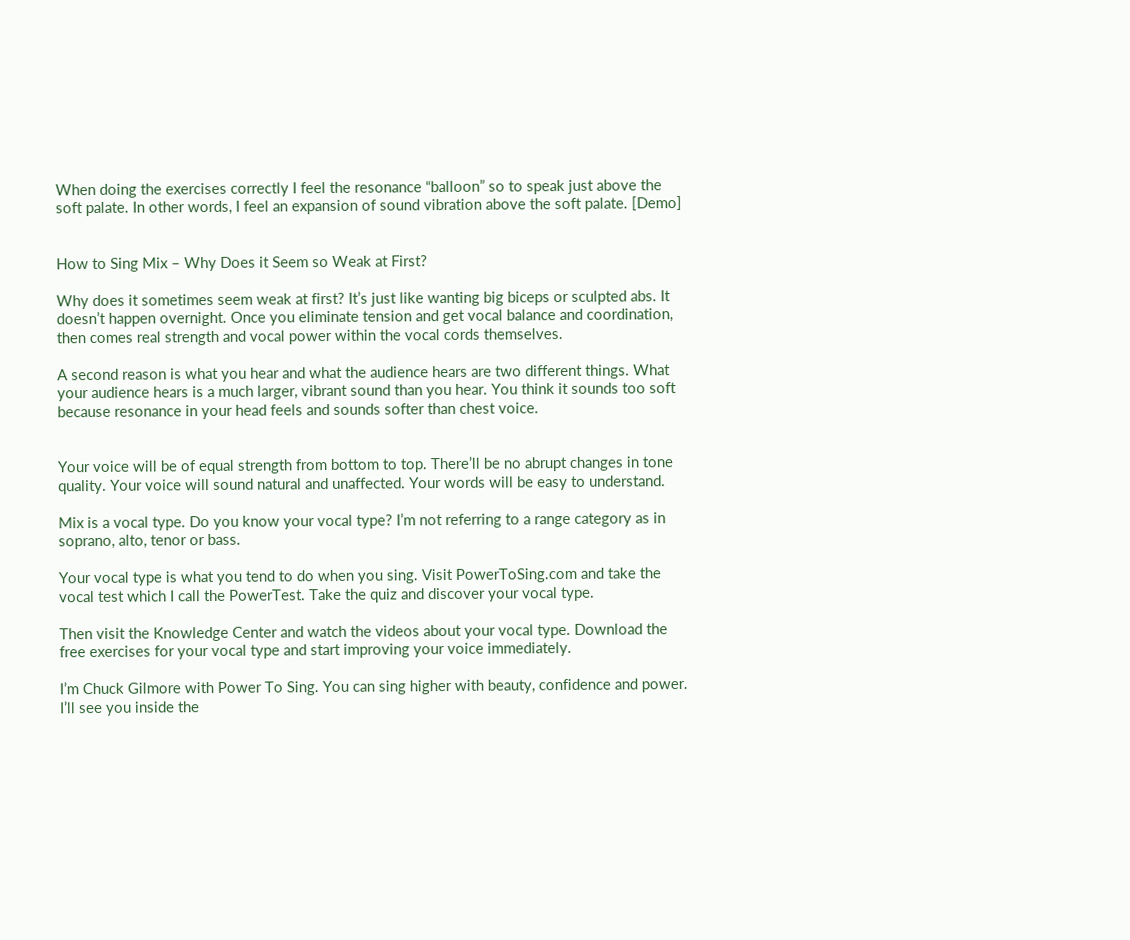When doing the exercises correctly I feel the resonance “balloon” so to speak just above the soft palate. In other words, I feel an expansion of sound vibration above the soft palate. [Demo]


How to Sing Mix – Why Does it Seem so Weak at First?

Why does it sometimes seem weak at first? It’s just like wanting big biceps or sculpted abs. It doesn’t happen overnight. Once you eliminate tension and get vocal balance and coordination, then comes real strength and vocal power within the vocal cords themselves.

A second reason is what you hear and what the audience hears are two different things. What your audience hears is a much larger, vibrant sound than you hear. You think it sounds too soft because resonance in your head feels and sounds softer than chest voice.


Your voice will be of equal strength from bottom to top. There’ll be no abrupt changes in tone quality. Your voice will sound natural and unaffected. Your words will be easy to understand.

Mix is a vocal type. Do you know your vocal type? I’m not referring to a range category as in soprano, alto, tenor or bass.

Your vocal type is what you tend to do when you sing. Visit PowerToSing.com and take the vocal test which I call the PowerTest. Take the quiz and discover your vocal type.

Then visit the Knowledge Center and watch the videos about your vocal type. Download the free exercises for your vocal type and start improving your voice immediately.

I’m Chuck Gilmore with Power To Sing. You can sing higher with beauty, confidence and power.
I’ll see you inside the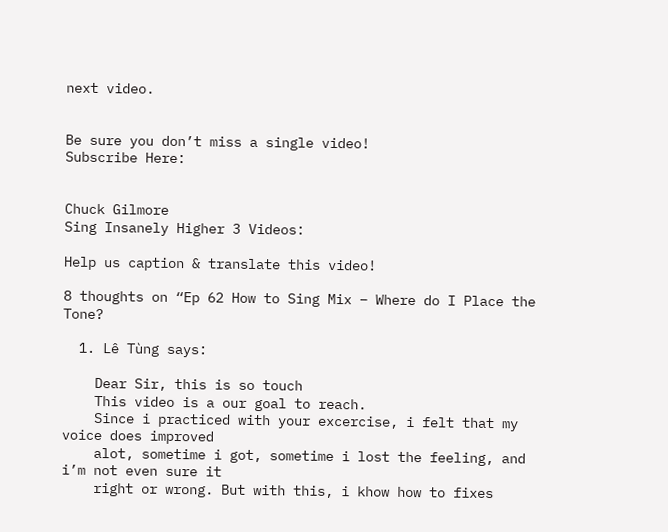next video.


Be sure you don’t miss a single video!
Subscribe Here:


Chuck Gilmore
Sing Insanely Higher 3 Videos:

Help us caption & translate this video!

8 thoughts on “Ep 62 How to Sing Mix – Where do I Place the Tone?

  1. Lê Tùng says:

    Dear Sir, this is so touch
    This video is a our goal to reach.
    Since i practiced with your excercise, i felt that my voice does improved
    alot, sometime i got, sometime i lost the feeling, and i’m not even sure it
    right or wrong. But with this, i khow how to fixes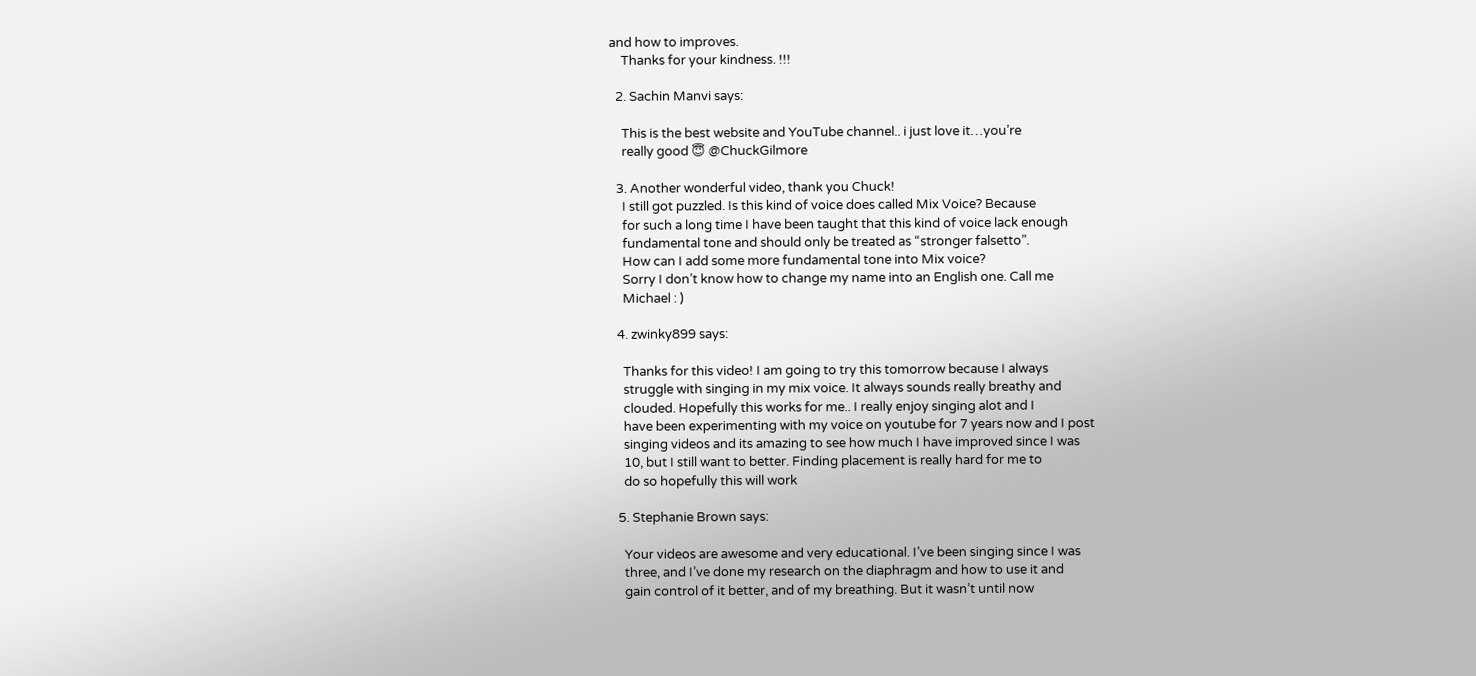and how to improves.
    Thanks for your kindness. !!!

  2. Sachin Manvi says:

    This is the best website and YouTube channel.. i just love it…you’re
    really good 😇 @ChuckGilmore

  3. Another wonderful video, thank you Chuck!
    I still got puzzled. Is this kind of voice does called Mix Voice? Because
    for such a long time I have been taught that this kind of voice lack enough
    fundamental tone and should only be treated as “stronger falsetto”.
    How can I add some more fundamental tone into Mix voice?
    Sorry I don’t know how to change my name into an English one. Call me
    Michael : )

  4. zwinky899 says:

    Thanks for this video! I am going to try this tomorrow because I always
    struggle with singing in my mix voice. It always sounds really breathy and
    clouded. Hopefully this works for me.. I really enjoy singing alot and I
    have been experimenting with my voice on youtube for 7 years now and I post
    singing videos and its amazing to see how much I have improved since I was
    10, but I still want to better. Finding placement is really hard for me to
    do so hopefully this will work

  5. Stephanie Brown says:

    Your videos are awesome and very educational. I’ve been singing since I was
    three, and I’ve done my research on the diaphragm and how to use it and
    gain control of it better, and of my breathing. But it wasn’t until now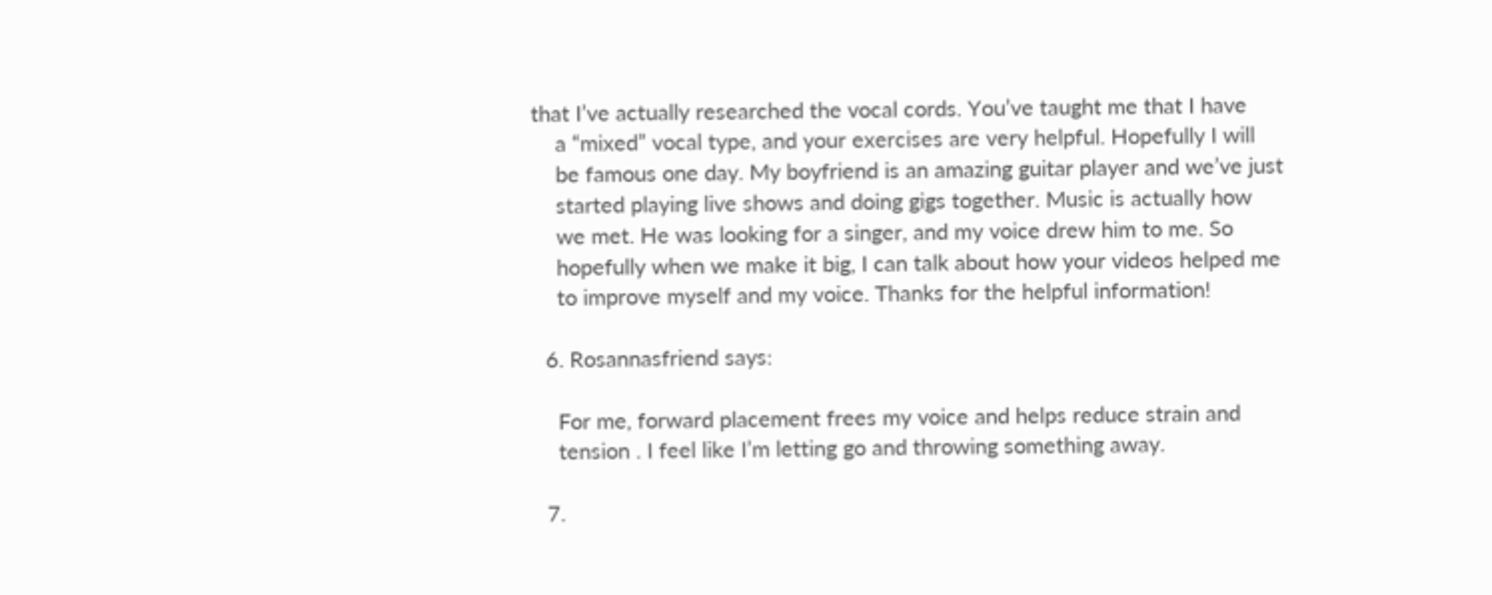that I’ve actually researched the vocal cords. You’ve taught me that I have
    a “mixed” vocal type, and your exercises are very helpful. Hopefully I will
    be famous one day. My boyfriend is an amazing guitar player and we’ve just
    started playing live shows and doing gigs together. Music is actually how
    we met. He was looking for a singer, and my voice drew him to me. So
    hopefully when we make it big, I can talk about how your videos helped me
    to improve myself and my voice. Thanks for the helpful information!

  6. Rosannasfriend says:

    For me, forward placement frees my voice and helps reduce strain and
    tension . I feel like I’m letting go and throwing something away.

  7.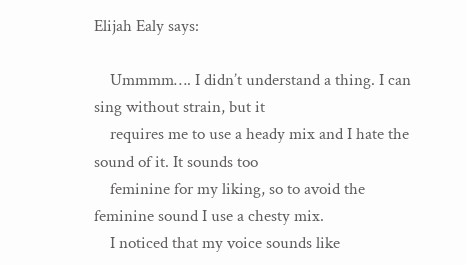Elijah Ealy says:

    Ummmm…. I didn’t understand a thing. I can sing without strain, but it
    requires me to use a heady mix and I hate the sound of it. It sounds too
    feminine for my liking, so to avoid the feminine sound I use a chesty mix.
    I noticed that my voice sounds like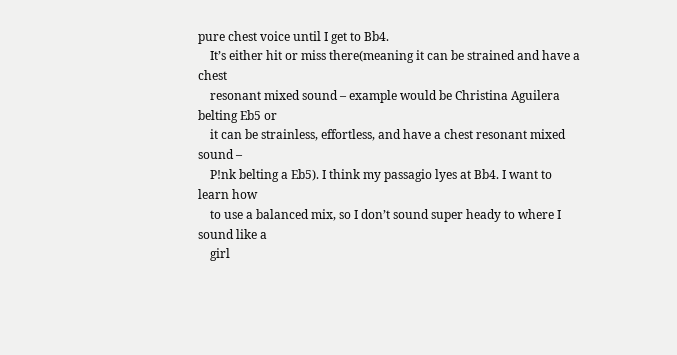pure chest voice until I get to Bb4.
    It’s either hit or miss there(meaning it can be strained and have a chest
    resonant mixed sound – example would be Christina Aguilera belting Eb5 or
    it can be strainless, effortless, and have a chest resonant mixed sound –
    P!nk belting a Eb5). I think my passagio lyes at Bb4. I want to learn how
    to use a balanced mix, so I don’t sound super heady to where I sound like a
    girl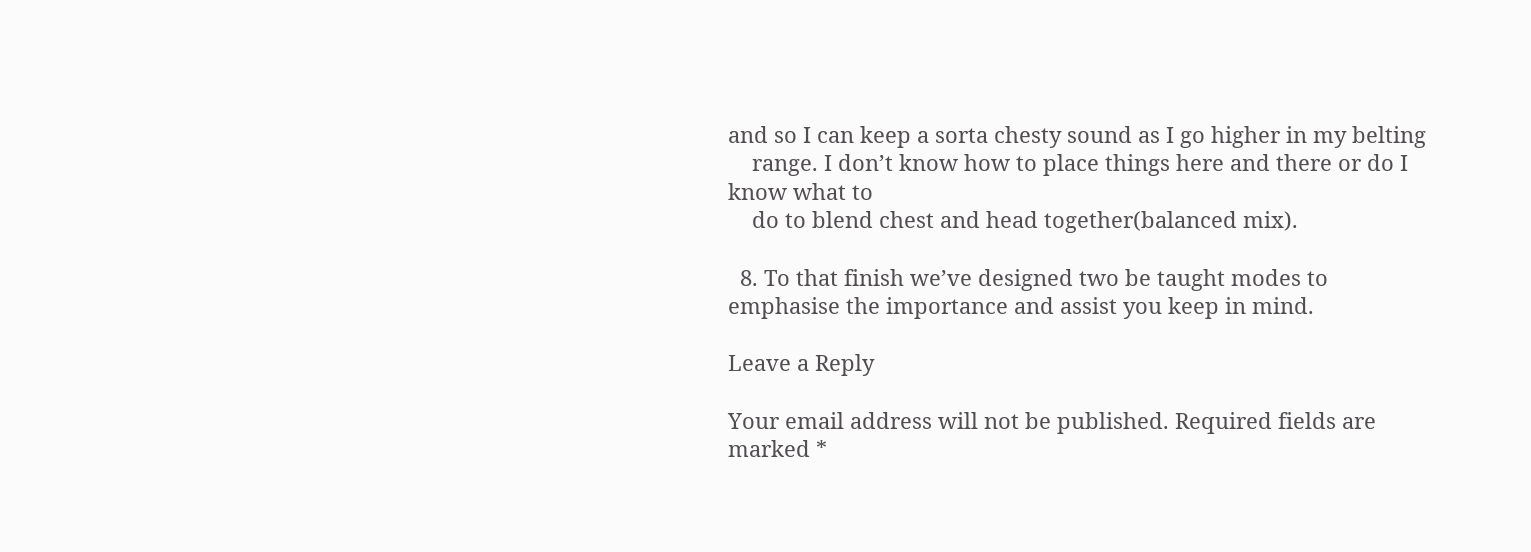and so I can keep a sorta chesty sound as I go higher in my belting
    range. I don’t know how to place things here and there or do I know what to
    do to blend chest and head together(balanced mix).

  8. To that finish we’ve designed two be taught modes to emphasise the importance and assist you keep in mind.

Leave a Reply

Your email address will not be published. Required fields are marked *